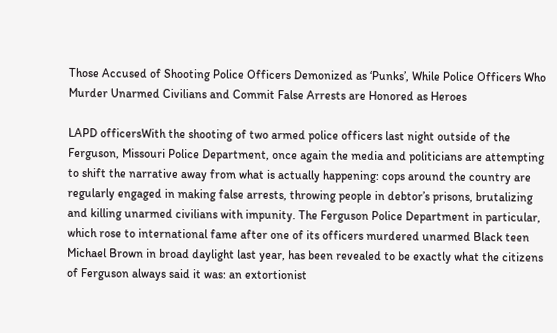Those Accused of Shooting Police Officers Demonized as ‘Punks’, While Police Officers Who Murder Unarmed Civilians and Commit False Arrests are Honored as Heroes

LAPD officersWith the shooting of two armed police officers last night outside of the Ferguson, Missouri Police Department, once again the media and politicians are attempting to shift the narrative away from what is actually happening: cops around the country are regularly engaged in making false arrests, throwing people in debtor’s prisons, brutalizing and killing unarmed civilians with impunity. The Ferguson Police Department in particular, which rose to international fame after one of its officers murdered unarmed Black teen Michael Brown in broad daylight last year, has been revealed to be exactly what the citizens of Ferguson always said it was: an extortionist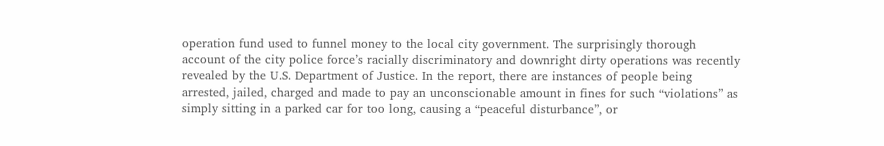operation fund used to funnel money to the local city government. The surprisingly thorough account of the city police force’s racially discriminatory and downright dirty operations was recently revealed by the U.S. Department of Justice. In the report, there are instances of people being arrested, jailed, charged and made to pay an unconscionable amount in fines for such “violations” as simply sitting in a parked car for too long, causing a “peaceful disturbance”, or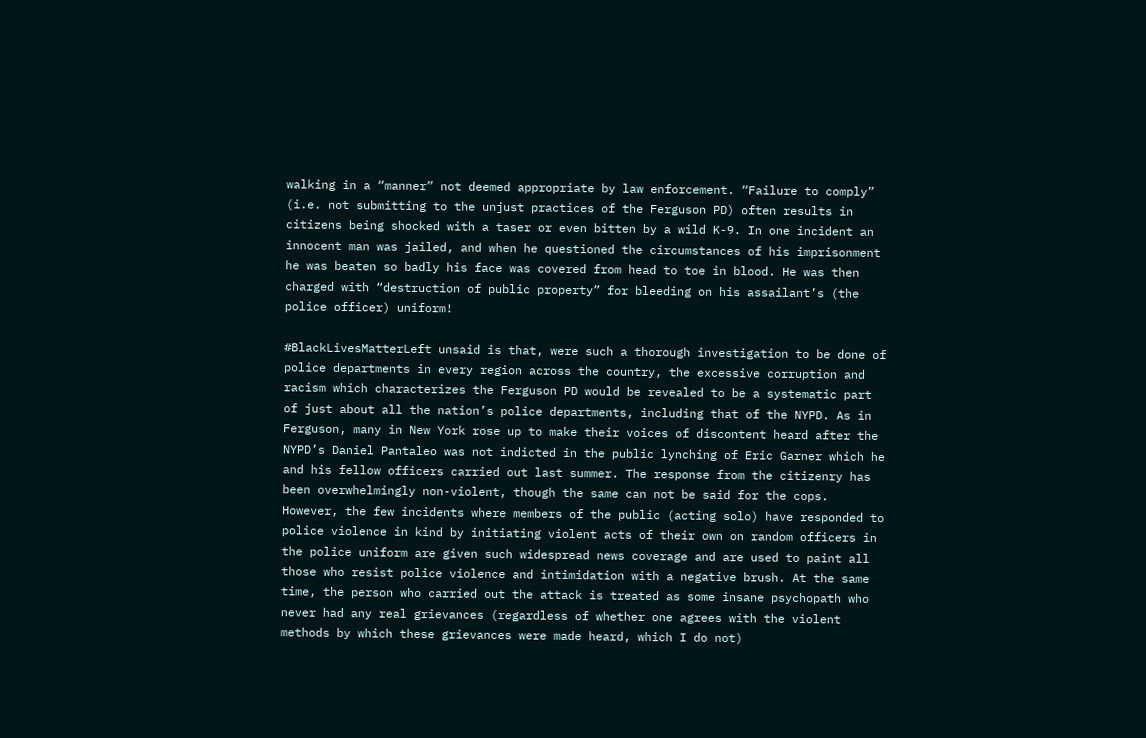walking in a “manner” not deemed appropriate by law enforcement. “Failure to comply” (i.e. not submitting to the unjust practices of the Ferguson PD) often results in citizens being shocked with a taser or even bitten by a wild K-9. In one incident an innocent man was jailed, and when he questioned the circumstances of his imprisonment he was beaten so badly his face was covered from head to toe in blood. He was then charged with “destruction of public property” for bleeding on his assailant’s (the police officer) uniform!

#BlackLivesMatterLeft unsaid is that, were such a thorough investigation to be done of police departments in every region across the country, the excessive corruption and racism which characterizes the Ferguson PD would be revealed to be a systematic part of just about all the nation’s police departments, including that of the NYPD. As in Ferguson, many in New York rose up to make their voices of discontent heard after the NYPD’s Daniel Pantaleo was not indicted in the public lynching of Eric Garner which he and his fellow officers carried out last summer. The response from the citizenry has been overwhelmingly non-violent, though the same can not be said for the cops. However, the few incidents where members of the public (acting solo) have responded to police violence in kind by initiating violent acts of their own on random officers in the police uniform are given such widespread news coverage and are used to paint all those who resist police violence and intimidation with a negative brush. At the same time, the person who carried out the attack is treated as some insane psychopath who never had any real grievances (regardless of whether one agrees with the violent methods by which these grievances were made heard, which I do not)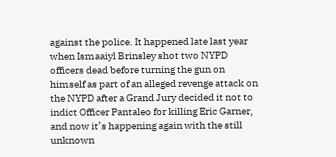against the police. It happened late last year when Ismaaiyl Brinsley shot two NYPD officers dead before turning the gun on himself as part of an alleged revenge attack on the NYPD after a Grand Jury decided it not to indict Officer Pantaleo for killing Eric Garner, and now it’s happening again with the still unknown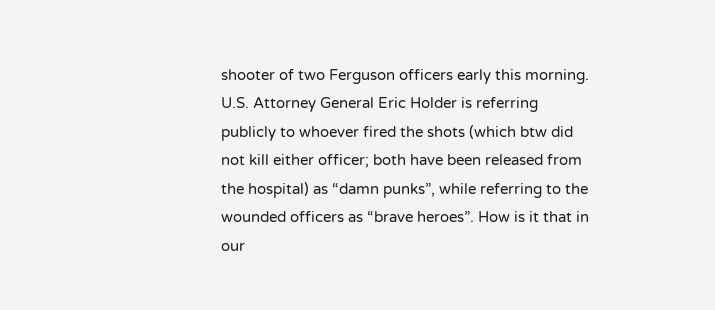shooter of two Ferguson officers early this morning. U.S. Attorney General Eric Holder is referring publicly to whoever fired the shots (which btw did not kill either officer; both have been released from the hospital) as “damn punks”, while referring to the wounded officers as “brave heroes”. How is it that in our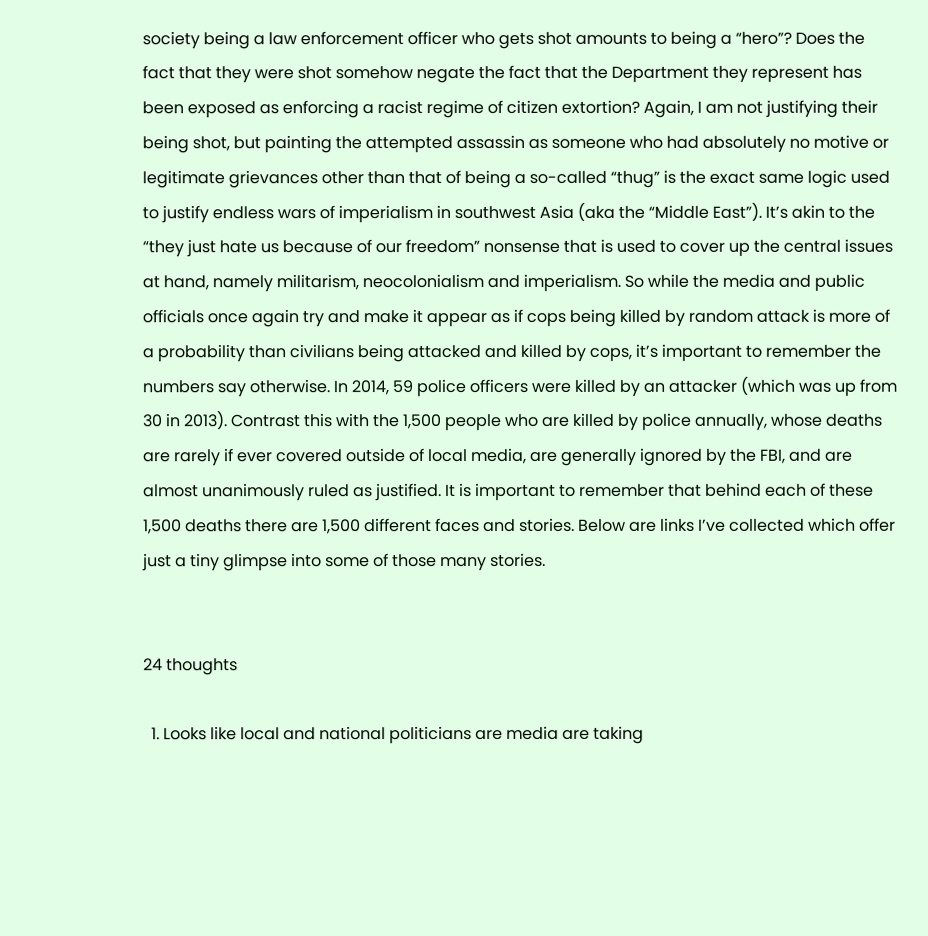society being a law enforcement officer who gets shot amounts to being a “hero”? Does the fact that they were shot somehow negate the fact that the Department they represent has been exposed as enforcing a racist regime of citizen extortion? Again, I am not justifying their being shot, but painting the attempted assassin as someone who had absolutely no motive or legitimate grievances other than that of being a so-called “thug” is the exact same logic used to justify endless wars of imperialism in southwest Asia (aka the “Middle East”). It’s akin to the “they just hate us because of our freedom” nonsense that is used to cover up the central issues at hand, namely militarism, neocolonialism and imperialism. So while the media and public officials once again try and make it appear as if cops being killed by random attack is more of a probability than civilians being attacked and killed by cops, it’s important to remember the numbers say otherwise. In 2014, 59 police officers were killed by an attacker (which was up from 30 in 2013). Contrast this with the 1,500 people who are killed by police annually, whose deaths are rarely if ever covered outside of local media, are generally ignored by the FBI, and are almost unanimously ruled as justified. It is important to remember that behind each of these 1,500 deaths there are 1,500 different faces and stories. Below are links I’ve collected which offer just a tiny glimpse into some of those many stories.


24 thoughts

  1. Looks like local and national politicians are media are taking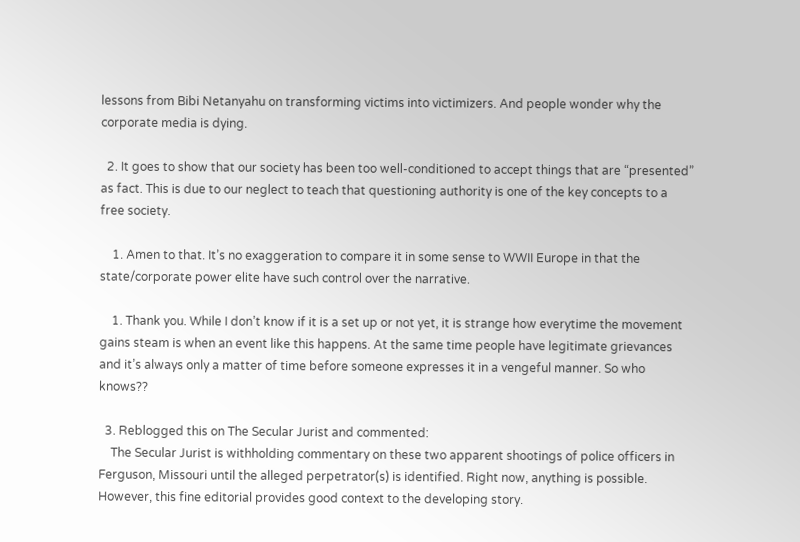lessons from Bibi Netanyahu on transforming victims into victimizers. And people wonder why the corporate media is dying.

  2. It goes to show that our society has been too well-conditioned to accept things that are “presented” as fact. This is due to our neglect to teach that questioning authority is one of the key concepts to a free society.

    1. Amen to that. It’s no exaggeration to compare it in some sense to WWII Europe in that the state/corporate power elite have such control over the narrative.

    1. Thank you. While I don’t know if it is a set up or not yet, it is strange how everytime the movement gains steam is when an event like this happens. At the same time people have legitimate grievances and it’s always only a matter of time before someone expresses it in a vengeful manner. So who knows??

  3. Reblogged this on The Secular Jurist and commented:
    The Secular Jurist is withholding commentary on these two apparent shootings of police officers in Ferguson, Missouri until the alleged perpetrator(s) is identified. Right now, anything is possible. However, this fine editorial provides good context to the developing story.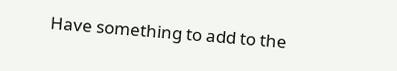Have something to add to the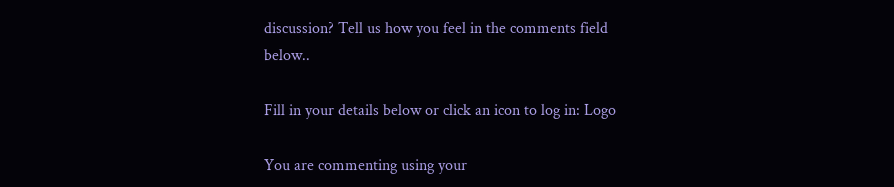discussion? Tell us how you feel in the comments field below..

Fill in your details below or click an icon to log in: Logo

You are commenting using your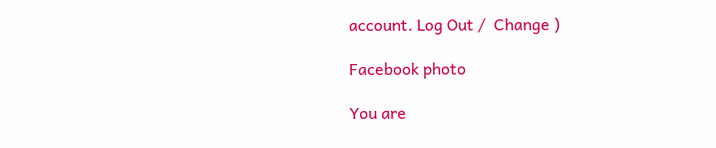account. Log Out /  Change )

Facebook photo

You are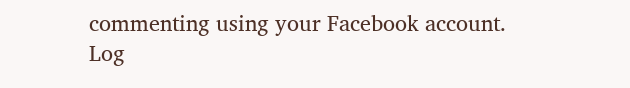commenting using your Facebook account. Log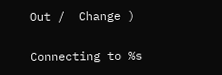Out /  Change )

Connecting to %s